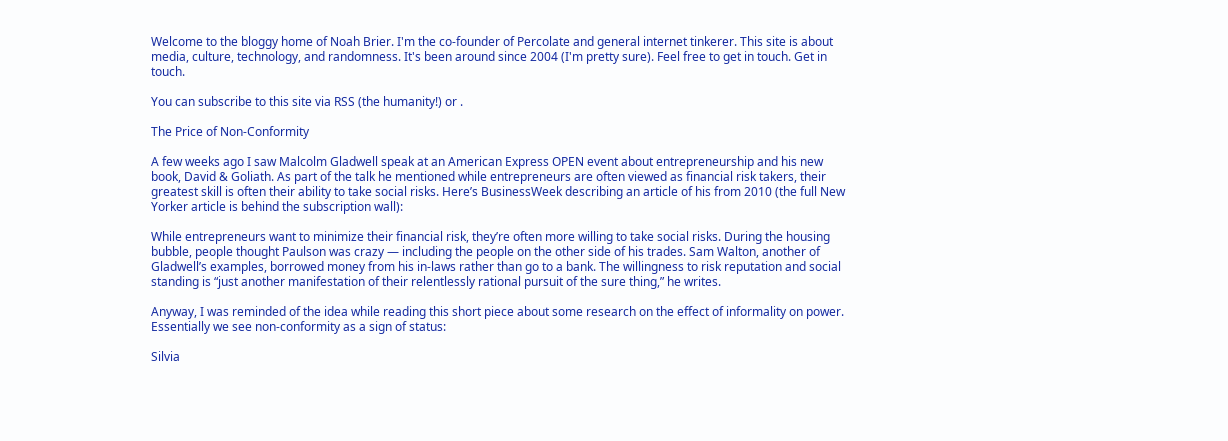Welcome to the bloggy home of Noah Brier. I'm the co-founder of Percolate and general internet tinkerer. This site is about media, culture, technology, and randomness. It's been around since 2004 (I'm pretty sure). Feel free to get in touch. Get in touch.

You can subscribe to this site via RSS (the humanity!) or .

The Price of Non-Conformity

A few weeks ago I saw Malcolm Gladwell speak at an American Express OPEN event about entrepreneurship and his new book, David & Goliath. As part of the talk he mentioned while entrepreneurs are often viewed as financial risk takers, their greatest skill is often their ability to take social risks. Here’s BusinessWeek describing an article of his from 2010 (the full New Yorker article is behind the subscription wall):

While entrepreneurs want to minimize their financial risk, they’re often more willing to take social risks. During the housing bubble, people thought Paulson was crazy — including the people on the other side of his trades. Sam Walton, another of Gladwell’s examples, borrowed money from his in-laws rather than go to a bank. The willingness to risk reputation and social standing is “just another manifestation of their relentlessly rational pursuit of the sure thing,” he writes.

Anyway, I was reminded of the idea while reading this short piece about some research on the effect of informality on power. Essentially we see non-conformity as a sign of status:

Silvia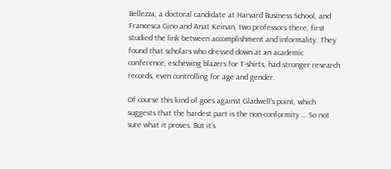Bellezza, a doctoral candidate at Harvard Business School, and Francesca Gino and Anat Keinan, two professors there, first studied the link between accomplishment and informality. They found that scholars who dressed down at an academic conference, eschewing blazers for T-shirts, had stronger research records, even controlling for age and gender.

Of course this kind of goes against Gladwell’s point, which suggests that the hardest part is the non-conformity … So not sure what it proves. But it’s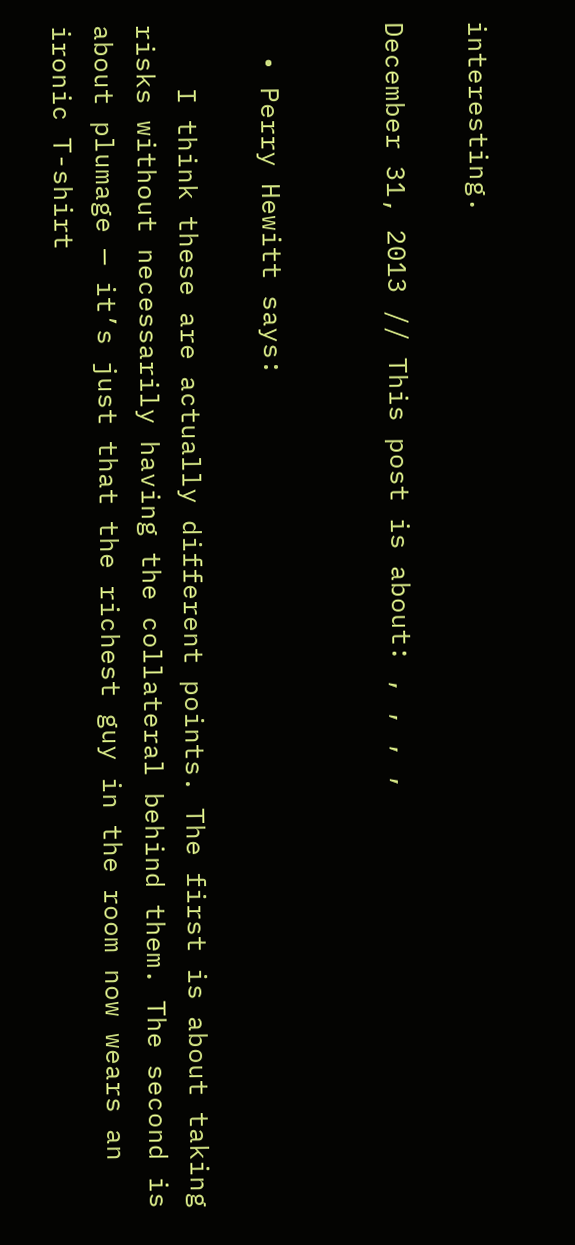interesting.

December 31, 2013 // This post is about: , , , ,


  • Perry Hewitt says:

    I think these are actually different points. The first is about taking risks without necessarily having the collateral behind them. The second is about plumage — it’s just that the richest guy in the room now wears an ironic T-shirt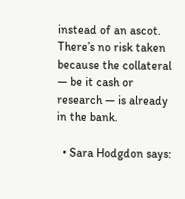instead of an ascot. There’s no risk taken because the collateral — be it cash or research — is already in the bank.

  • Sara Hodgdon says: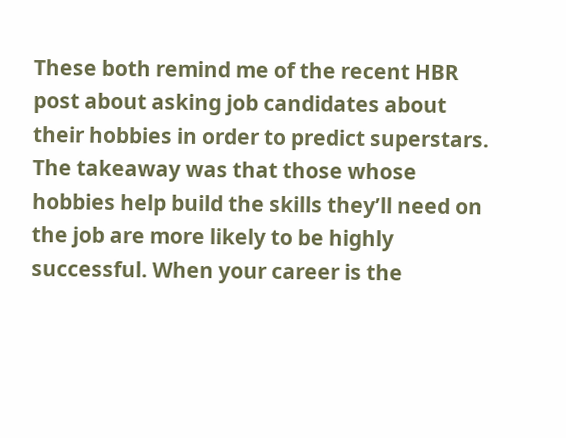These both remind me of the recent HBR post about asking job candidates about their hobbies in order to predict superstars. The takeaway was that those whose hobbies help build the skills they’ll need on the job are more likely to be highly successful. When your career is the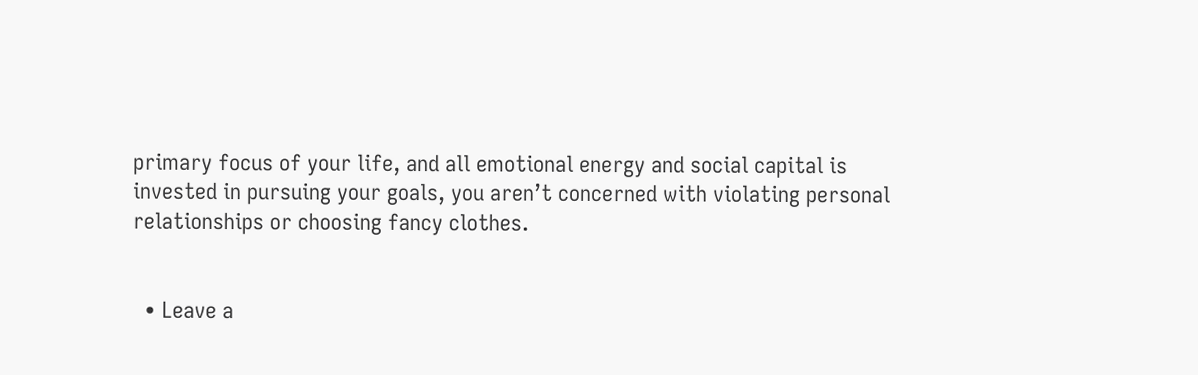primary focus of your life, and all emotional energy and social capital is invested in pursuing your goals, you aren’t concerned with violating personal relationships or choosing fancy clothes.


  • Leave a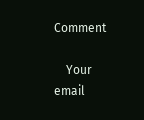Comment

    Your email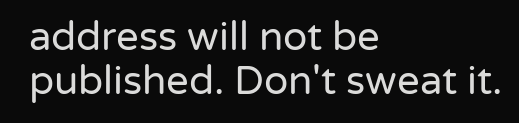address will not be published. Don't sweat it.